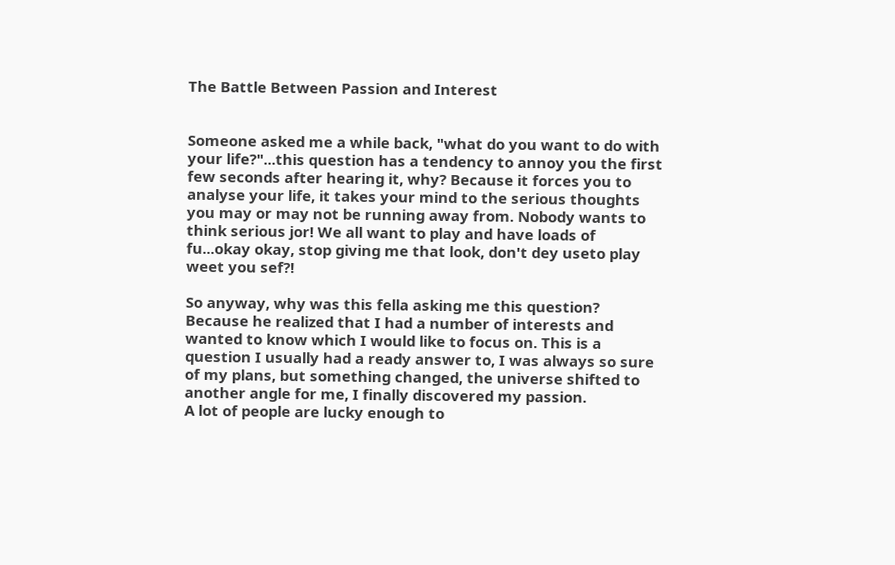The Battle Between Passion and Interest


Someone asked me a while back, "what do you want to do with your life?"...this question has a tendency to annoy you the first few seconds after hearing it, why? Because it forces you to analyse your life, it takes your mind to the serious thoughts you may or may not be running away from. Nobody wants to think serious jor! We all want to play and have loads of fu...okay okay, stop giving me that look, don't dey useto play weet you sef?!

So anyway, why was this fella asking me this question? Because he realized that I had a number of interests and wanted to know which I would like to focus on. This is a question I usually had a ready answer to, I was always so sure of my plans, but something changed, the universe shifted to another angle for me, I finally discovered my passion.
A lot of people are lucky enough to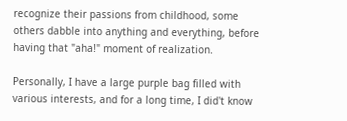recognize their passions from childhood, some others dabble into anything and everything, before having that "aha!" moment of realization.

Personally, I have a large purple bag filled with various interests, and for a long time, I did't know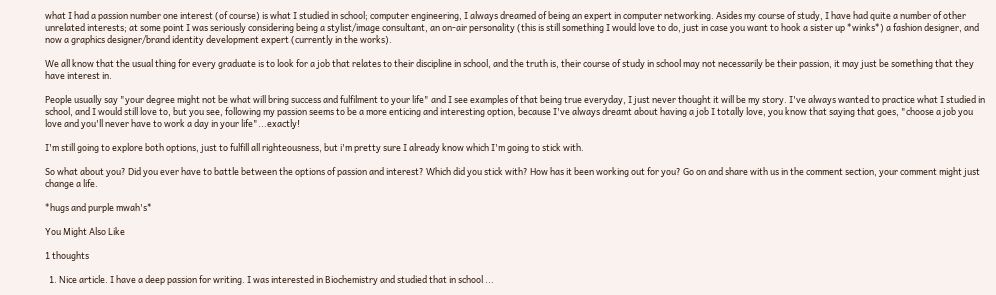what I had a passion number one interest (of course) is what I studied in school; computer engineering, I always dreamed of being an expert in computer networking. Asides my course of study, I have had quite a number of other unrelated interests; at some point I was seriously considering being a stylist/image consultant, an on-air personality (this is still something I would love to do, just in case you want to hook a sister up *winks*) a fashion designer, and now a graphics designer/brand identity development expert (currently in the works).

We all know that the usual thing for every graduate is to look for a job that relates to their discipline in school, and the truth is, their course of study in school may not necessarily be their passion, it may just be something that they have interest in.

People usually say "your degree might not be what will bring success and fulfilment to your life" and I see examples of that being true everyday, I just never thought it will be my story. I've always wanted to practice what I studied in school, and I would still love to, but you see, following my passion seems to be a more enticing and interesting option, because I've always dreamt about having a job I totally love, you know that saying that goes, "choose a job you love and you'll never have to work a day in your life"...exactly!

I'm still going to explore both options, just to fulfill all righteousness, but i'm pretty sure I already know which I'm going to stick with.

So what about you? Did you ever have to battle between the options of passion and interest? Which did you stick with? How has it been working out for you? Go on and share with us in the comment section, your comment might just change a life.

*hugs and purple mwah's*

You Might Also Like

1 thoughts

  1. Nice article. I have a deep passion for writing. I was interested in Biochemistry and studied that in school ...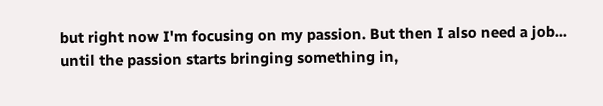but right now I'm focusing on my passion. But then I also need a job... until the passion starts bringing something in,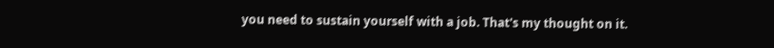you need to sustain yourself with a job. That's my thought on it.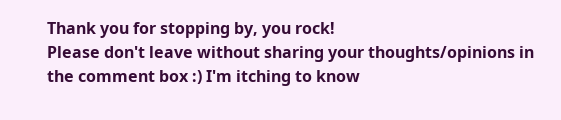Thank you for stopping by, you rock!
Please don't leave without sharing your thoughts/opinions in the comment box :) I'm itching to know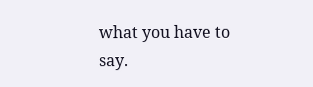what you have to say.